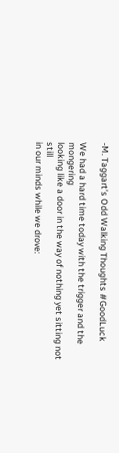-M. Taggart’s Odd Walking Thoughts #GoodLuck

We had a hard time today with the trigger and the mongering
looking like a door in the way of nothing yet sitting not still
in our minds while we drove: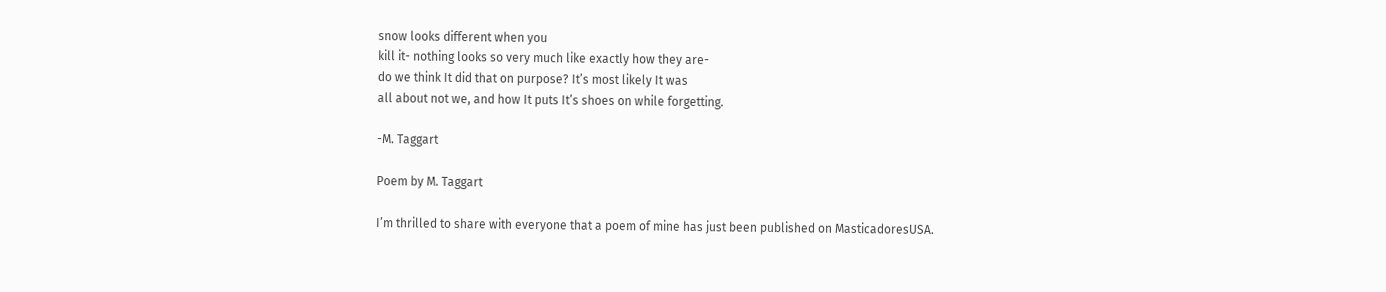snow looks different when you
kill it- nothing looks so very much like exactly how they are-
do we think It did that on purpose? It’s most likely It was
all about not we, and how It puts It’s shoes on while forgetting.

-M. Taggart

Poem by M. Taggart

I’m thrilled to share with everyone that a poem of mine has just been published on MasticadoresUSA.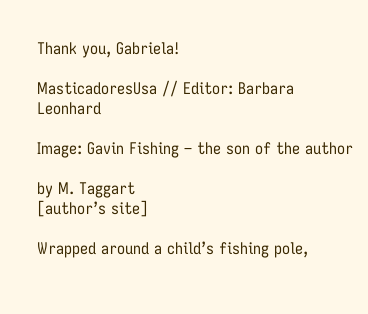Thank you, Gabriela!

MasticadoresUsa // Editor: Barbara Leonhard

Image: Gavin Fishing – the son of the author

by M. Taggart
[author’s site]

Wrapped around a child’s fishing pole,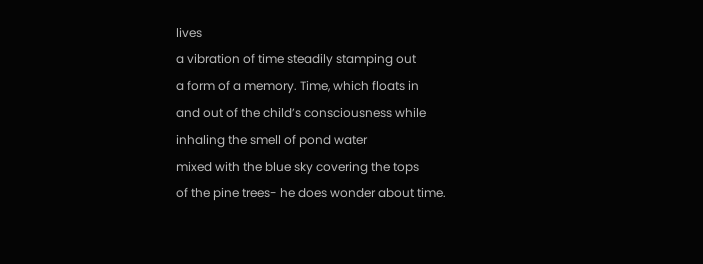lives
a vibration of time steadily stamping out
a form of a memory. Time, which floats in
and out of the child’s consciousness while
inhaling the smell of pond water
mixed with the blue sky covering the tops
of the pine trees- he does wonder about time.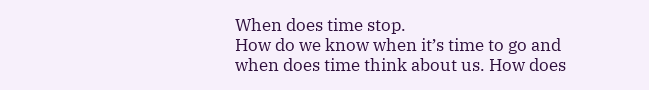When does time stop.
How do we know when it’s time to go and
when does time think about us. How does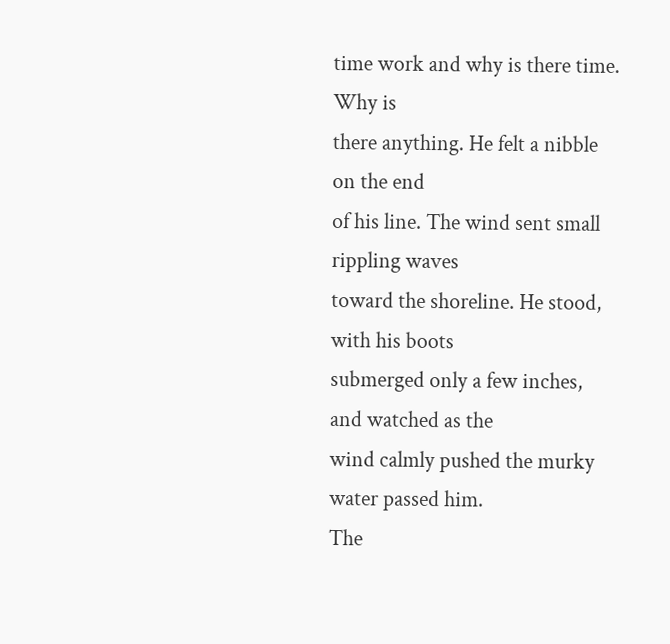time work and why is there time. Why is
there anything. He felt a nibble on the end
of his line. The wind sent small rippling waves
toward the shoreline. He stood, with his boots
submerged only a few inches, and watched as the
wind calmly pushed the murky water passed him.
The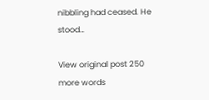nibbling had ceased. He stood…

View original post 250 more words